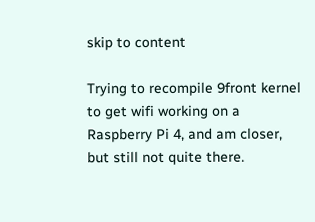skip to content

Trying to recompile 9front kernel to get wifi working on a Raspberry Pi 4, and am closer, but still not quite there.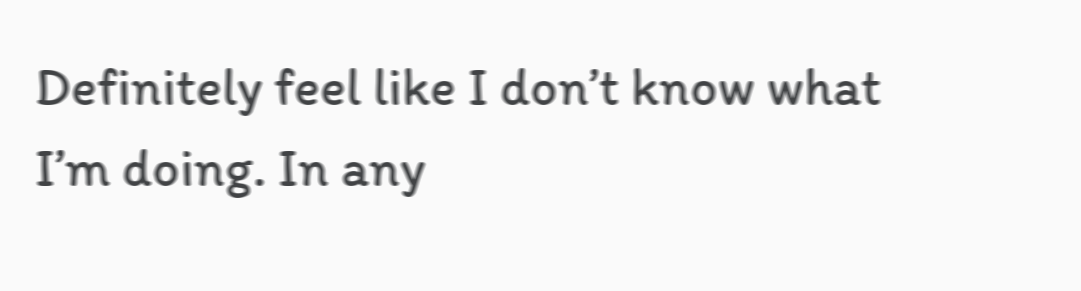Definitely feel like I don’t know what I’m doing. In any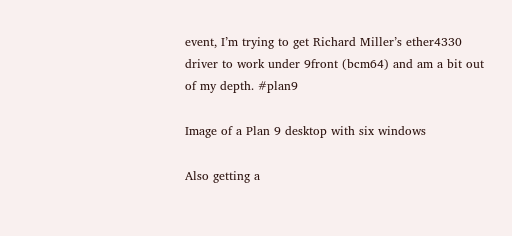event, I’m trying to get Richard Miller’s ether4330 driver to work under 9front (bcm64) and am a bit out of my depth. #plan9

Image of a Plan 9 desktop with six windows

Also getting a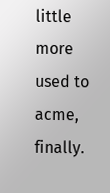little more used to acme, finally.